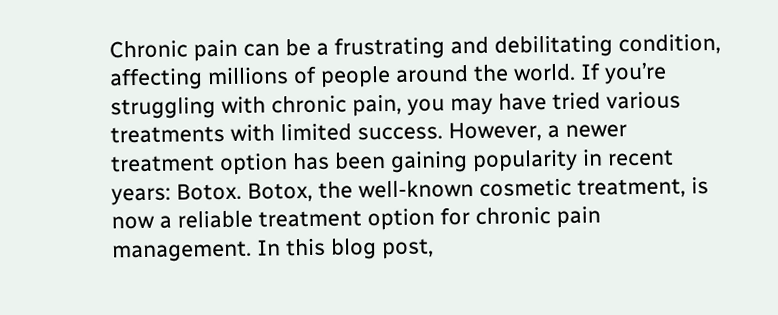Chronic pain can be a frustrating and debilitating condition, affecting millions of people around the world. If you’re struggling with chronic pain, you may have tried various treatments with limited success. However, a newer treatment option has been gaining popularity in recent years: Botox. Botox, the well-known cosmetic treatment, is now a reliable treatment option for chronic pain management. In this blog post,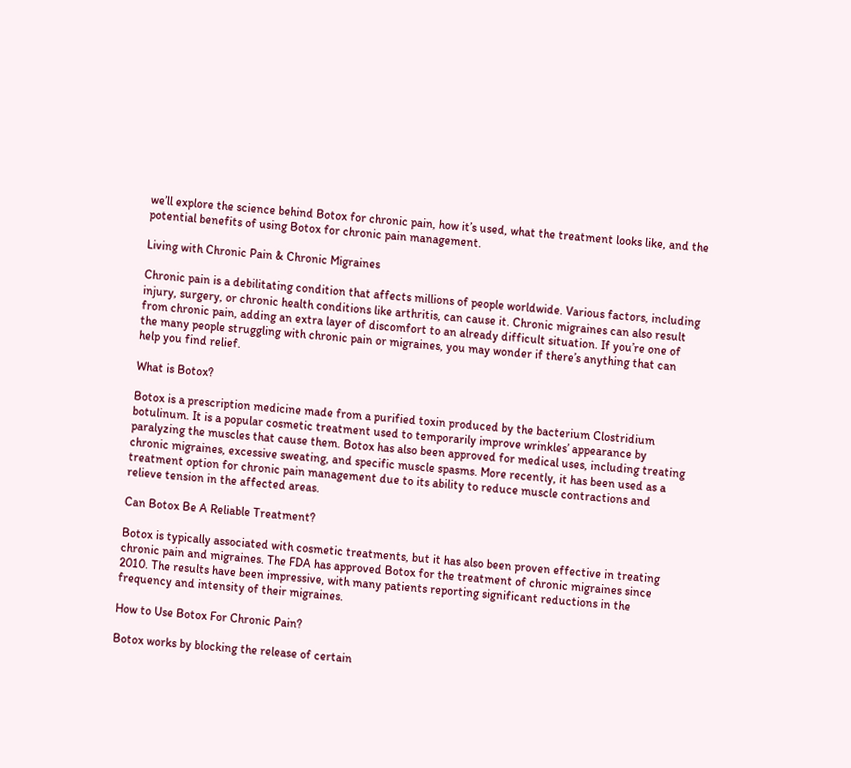we’ll explore the science behind Botox for chronic pain, how it’s used, what the treatment looks like, and the potential benefits of using Botox for chronic pain management.

Living with Chronic Pain & Chronic Migraines

Chronic pain is a debilitating condition that affects millions of people worldwide. Various factors, including injury, surgery, or chronic health conditions like arthritis, can cause it. Chronic migraines can also result from chronic pain, adding an extra layer of discomfort to an already difficult situation. If you’re one of the many people struggling with chronic pain or migraines, you may wonder if there’s anything that can help you find relief.

What is Botox?

Botox is a prescription medicine made from a purified toxin produced by the bacterium Clostridium botulinum. It is a popular cosmetic treatment used to temporarily improve wrinkles’ appearance by paralyzing the muscles that cause them. Botox has also been approved for medical uses, including treating chronic migraines, excessive sweating, and specific muscle spasms. More recently, it has been used as a treatment option for chronic pain management due to its ability to reduce muscle contractions and relieve tension in the affected areas.

Can Botox Be A Reliable Treatment?

Botox is typically associated with cosmetic treatments, but it has also been proven effective in treating chronic pain and migraines. The FDA has approved Botox for the treatment of chronic migraines since 2010. The results have been impressive, with many patients reporting significant reductions in the frequency and intensity of their migraines.

How to Use Botox For Chronic Pain?

Botox works by blocking the release of certain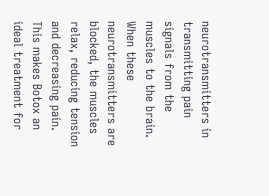neurotransmitters in transmitting pain signals from the muscles to the brain. When these neurotransmitters are blocked, the muscles relax, reducing tension and decreasing pain. This makes Botox an ideal treatment for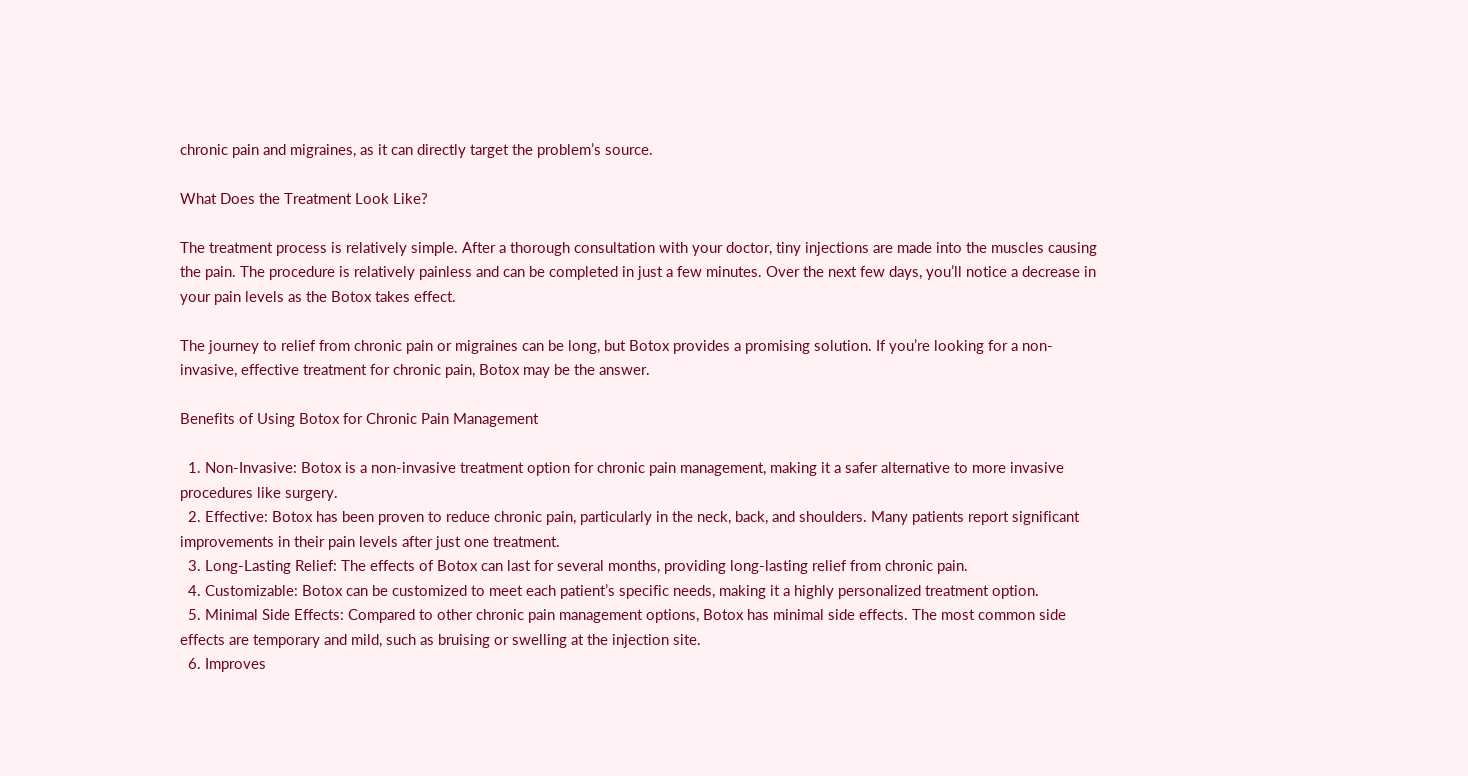chronic pain and migraines, as it can directly target the problem’s source.

What Does the Treatment Look Like?

The treatment process is relatively simple. After a thorough consultation with your doctor, tiny injections are made into the muscles causing the pain. The procedure is relatively painless and can be completed in just a few minutes. Over the next few days, you’ll notice a decrease in your pain levels as the Botox takes effect.

The journey to relief from chronic pain or migraines can be long, but Botox provides a promising solution. If you’re looking for a non-invasive, effective treatment for chronic pain, Botox may be the answer.

Benefits of Using Botox for Chronic Pain Management

  1. Non-Invasive: Botox is a non-invasive treatment option for chronic pain management, making it a safer alternative to more invasive procedures like surgery.
  2. Effective: Botox has been proven to reduce chronic pain, particularly in the neck, back, and shoulders. Many patients report significant improvements in their pain levels after just one treatment.
  3. Long-Lasting Relief: The effects of Botox can last for several months, providing long-lasting relief from chronic pain.
  4. Customizable: Botox can be customized to meet each patient’s specific needs, making it a highly personalized treatment option.
  5. Minimal Side Effects: Compared to other chronic pain management options, Botox has minimal side effects. The most common side effects are temporary and mild, such as bruising or swelling at the injection site.
  6. Improves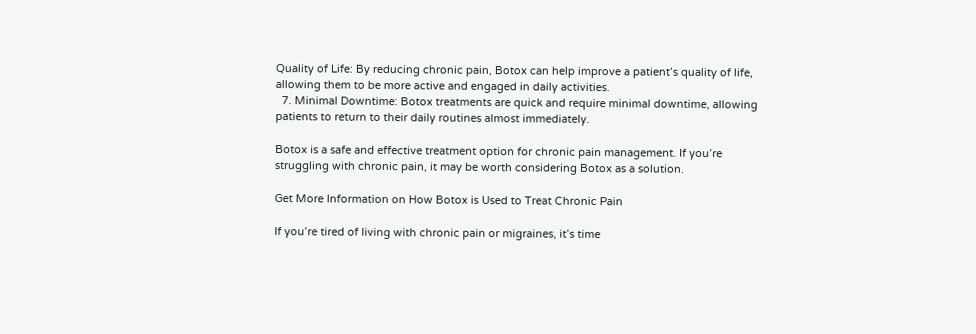Quality of Life: By reducing chronic pain, Botox can help improve a patient’s quality of life, allowing them to be more active and engaged in daily activities.
  7. Minimal Downtime: Botox treatments are quick and require minimal downtime, allowing patients to return to their daily routines almost immediately.

Botox is a safe and effective treatment option for chronic pain management. If you’re struggling with chronic pain, it may be worth considering Botox as a solution.

Get More Information on How Botox is Used to Treat Chronic Pain

If you’re tired of living with chronic pain or migraines, it’s time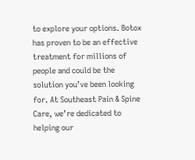to explore your options. Botox has proven to be an effective treatment for millions of people and could be the solution you’ve been looking for. At Southeast Pain & Spine Care, we’re dedicated to helping our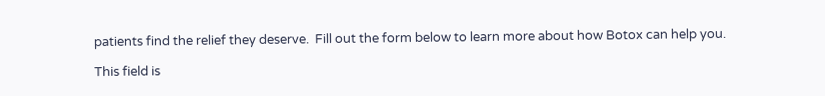patients find the relief they deserve.  Fill out the form below to learn more about how Botox can help you.

This field is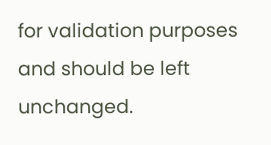for validation purposes and should be left unchanged.